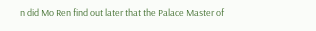n did Mo Ren find out later that the Palace Master of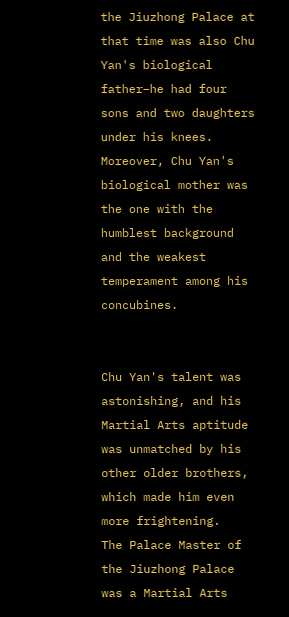the Jiuzhong Palace at that time was also Chu Yan's biological father–he had four sons and two daughters under his knees.
Moreover, Chu Yan's biological mother was the one with the humblest background and the weakest temperament among his concubines.


Chu Yan's talent was astonishing, and his Martial Arts aptitude was unmatched by his other older brothers, which made him even more frightening.
The Palace Master of the Jiuzhong Palace was a Martial Arts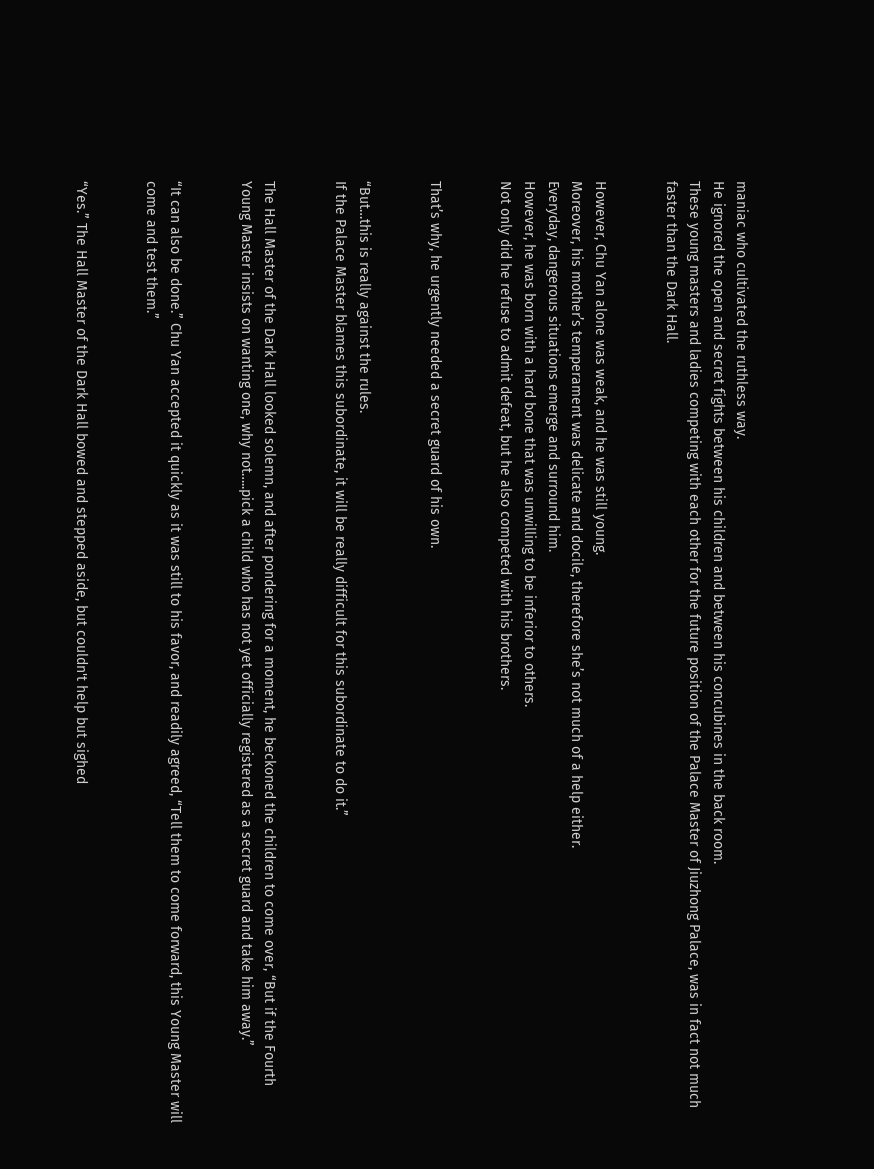maniac who cultivated the ruthless way.
He ignored the open and secret fights between his children and between his concubines in the back room.
These young masters and ladies competing with each other for the future position of the Palace Master of Jiuzhong Palace, was in fact not much faster than the Dark Hall.


However, Chu Yan alone was weak, and he was still young.
Moreover, his mother’s temperament was delicate and docile, therefore she’s not much of a help either.
Everyday, dangerous situations emerge and surround him.
However, he was born with a hard bone that was unwilling to be inferior to others.
Not only did he refuse to admit defeat, but he also competed with his brothers.


That’s why, he urgently needed a secret guard of his own.


“But…this is really against the rules.
If the Palace Master blames this subordinate, it will be really difficult for this subordinate to do it.”


The Hall Master of the Dark Hall looked solemn, and after pondering for a moment, he beckoned the children to come over, “But if the Fourth Young Master insists on wanting one, why not…..pick a child who has not yet officially registered as a secret guard and take him away.”


“It can also be done.” Chu Yan accepted it quickly as it was still to his favor, and readily agreed, “Tell them to come forward, this Young Master will come and test them.”


“Yes.” The Hall Master of the Dark Hall bowed and stepped aside, but couldn't help but sighed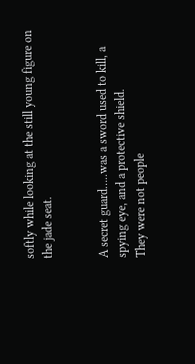softly while looking at the still young figure on the jade seat.


A secret guard…..was a sword used to kill, a spying eye, and a protective shield.
They were not people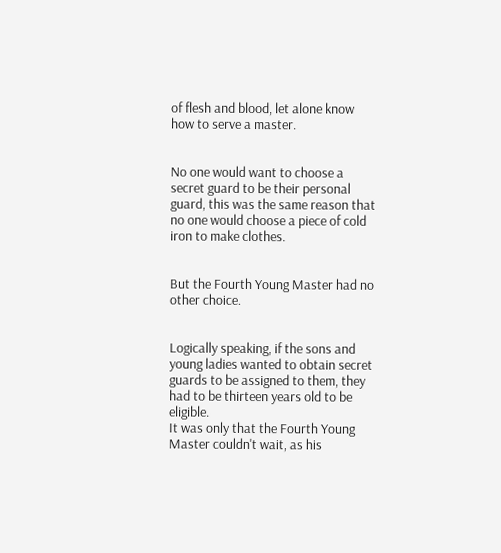of flesh and blood, let alone know how to serve a master.


No one would want to choose a secret guard to be their personal guard, this was the same reason that no one would choose a piece of cold iron to make clothes.


But the Fourth Young Master had no other choice.


Logically speaking, if the sons and young ladies wanted to obtain secret guards to be assigned to them, they had to be thirteen years old to be eligible.
It was only that the Fourth Young Master couldn't wait, as his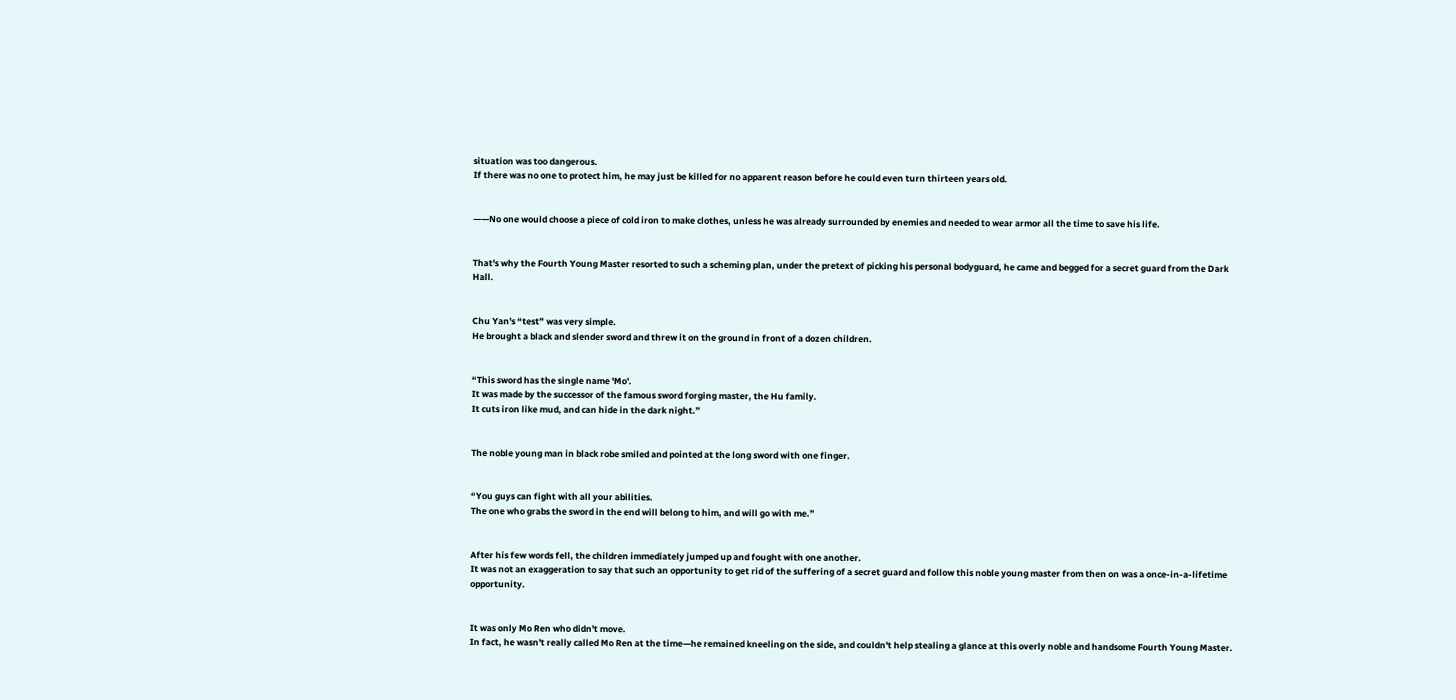situation was too dangerous.
If there was no one to protect him, he may just be killed for no apparent reason before he could even turn thirteen years old.


——No one would choose a piece of cold iron to make clothes, unless he was already surrounded by enemies and needed to wear armor all the time to save his life.


That's why the Fourth Young Master resorted to such a scheming plan, under the pretext of picking his personal bodyguard, he came and begged for a secret guard from the Dark Hall.


Chu Yan's “test” was very simple.
He brought a black and slender sword and threw it on the ground in front of a dozen children.


“This sword has the single name 'Mo'.
It was made by the successor of the famous sword forging master, the Hu family.
It cuts iron like mud, and can hide in the dark night.”


The noble young man in black robe smiled and pointed at the long sword with one finger.


“You guys can fight with all your abilities.
The one who grabs the sword in the end will belong to him, and will go with me.”


After his few words fell, the children immediately jumped up and fought with one another.
It was not an exaggeration to say that such an opportunity to get rid of the suffering of a secret guard and follow this noble young master from then on was a once-in-a-lifetime opportunity.


It was only Mo Ren who didn't move.
In fact, he wasn't really called Mo Ren at the time—he remained kneeling on the side, and couldn't help stealing a glance at this overly noble and handsome Fourth Young Master.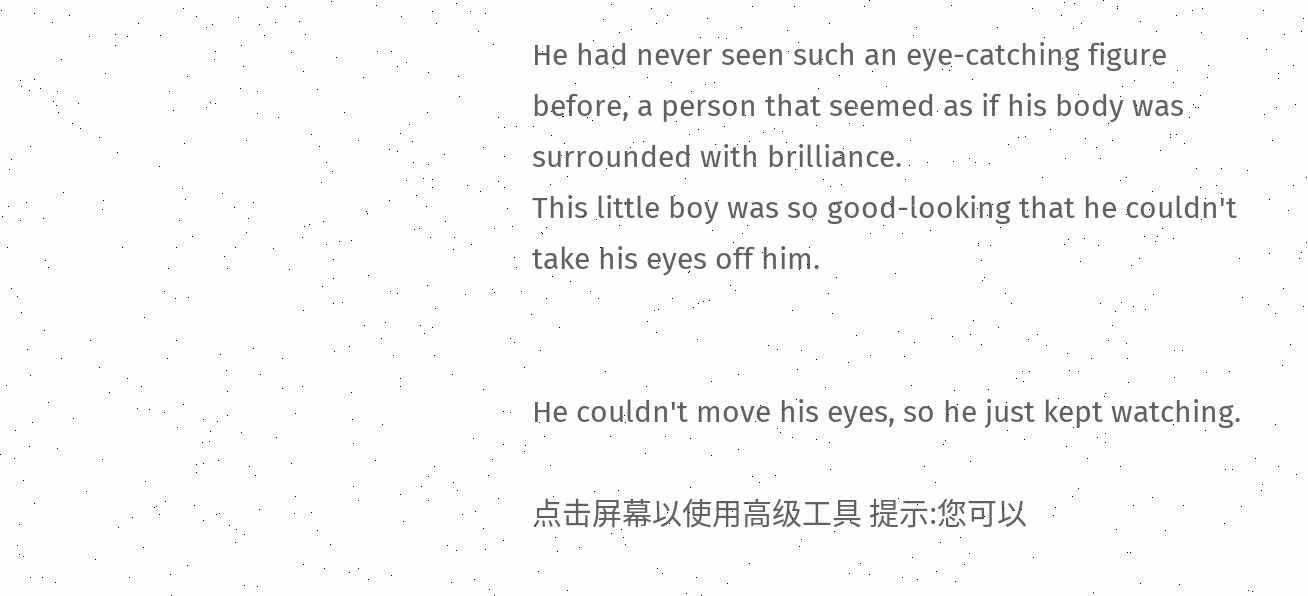He had never seen such an eye-catching figure before, a person that seemed as if his body was surrounded with brilliance.
This little boy was so good-looking that he couldn't take his eyes off him.


He couldn't move his eyes, so he just kept watching.

点击屏幕以使用高级工具 提示:您可以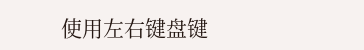使用左右键盘键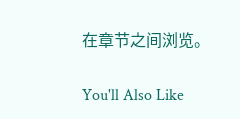在章节之间浏览。

You'll Also Like